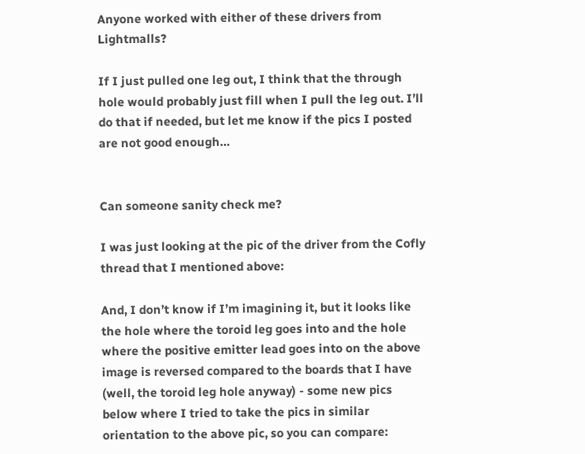Anyone worked with either of these drivers from Lightmalls?

If I just pulled one leg out, I think that the through hole would probably just fill when I pull the leg out. I’ll do that if needed, but let me know if the pics I posted are not good enough…


Can someone sanity check me?

I was just looking at the pic of the driver from the Cofly thread that I mentioned above:

And, I don’t know if I’m imagining it, but it looks like the hole where the toroid leg goes into and the hole where the positive emitter lead goes into on the above image is reversed compared to the boards that I have (well, the toroid leg hole anyway) - some new pics below where I tried to take the pics in similar orientation to the above pic, so you can compare: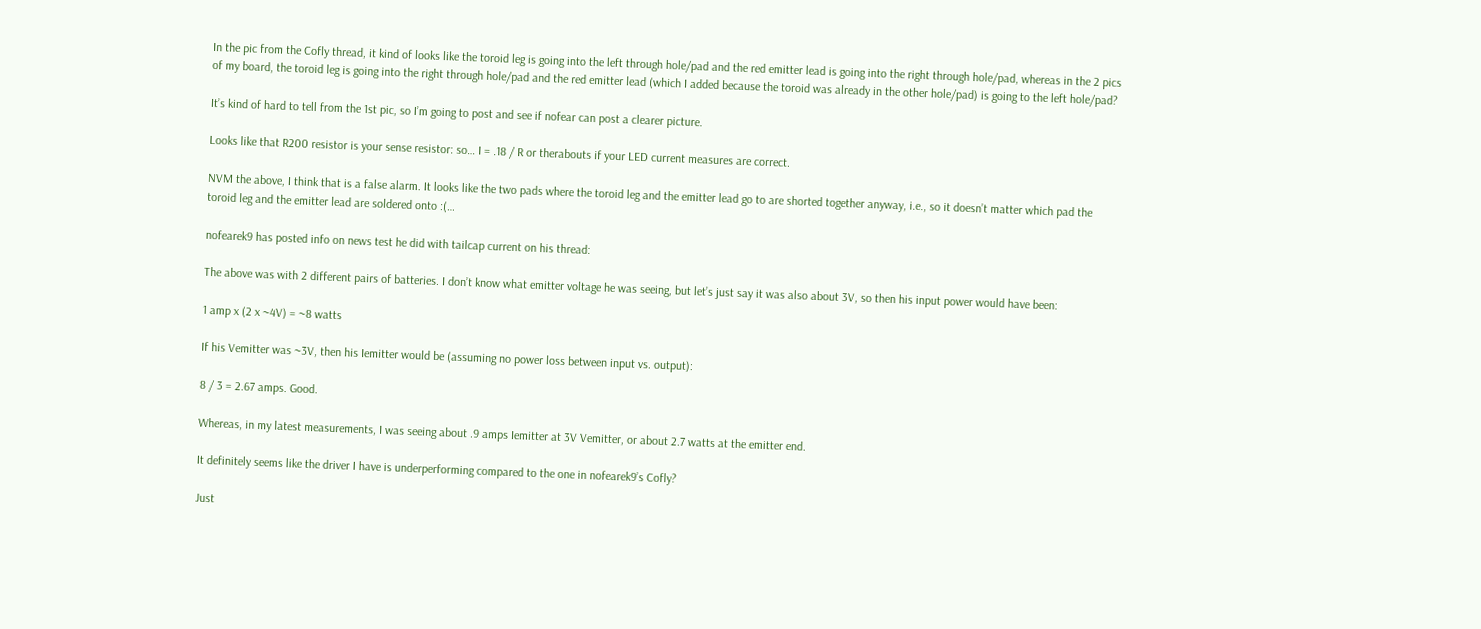In the pic from the Cofly thread, it kind of looks like the toroid leg is going into the left through hole/pad and the red emitter lead is going into the right through hole/pad, whereas in the 2 pics of my board, the toroid leg is going into the right through hole/pad and the red emitter lead (which I added because the toroid was already in the other hole/pad) is going to the left hole/pad?

It’s kind of hard to tell from the 1st pic, so I’m going to post and see if nofear can post a clearer picture.

Looks like that R200 resistor is your sense resistor: so… I = .18 / R or therabouts if your LED current measures are correct.

NVM the above, I think that is a false alarm. It looks like the two pads where the toroid leg and the emitter lead go to are shorted together anyway, i.e., so it doesn’t matter which pad the toroid leg and the emitter lead are soldered onto :(…

nofearek9 has posted info on news test he did with tailcap current on his thread:

The above was with 2 different pairs of batteries. I don’t know what emitter voltage he was seeing, but let’s just say it was also about 3V, so then his input power would have been:

1 amp x (2 x ~4V) = ~8 watts

If his Vemitter was ~3V, then his Iemitter would be (assuming no power loss between input vs. output):

8 / 3 = 2.67 amps. Good.

Whereas, in my latest measurements, I was seeing about .9 amps Iemitter at 3V Vemitter, or about 2.7 watts at the emitter end.

It definitely seems like the driver I have is underperforming compared to the one in nofearek9’s Cofly?

Just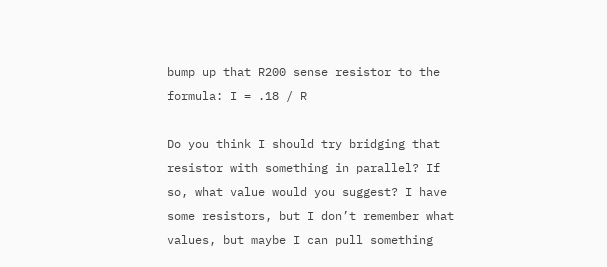bump up that R200 sense resistor to the formula: I = .18 / R

Do you think I should try bridging that resistor with something in parallel? If so, what value would you suggest? I have some resistors, but I don’t remember what values, but maybe I can pull something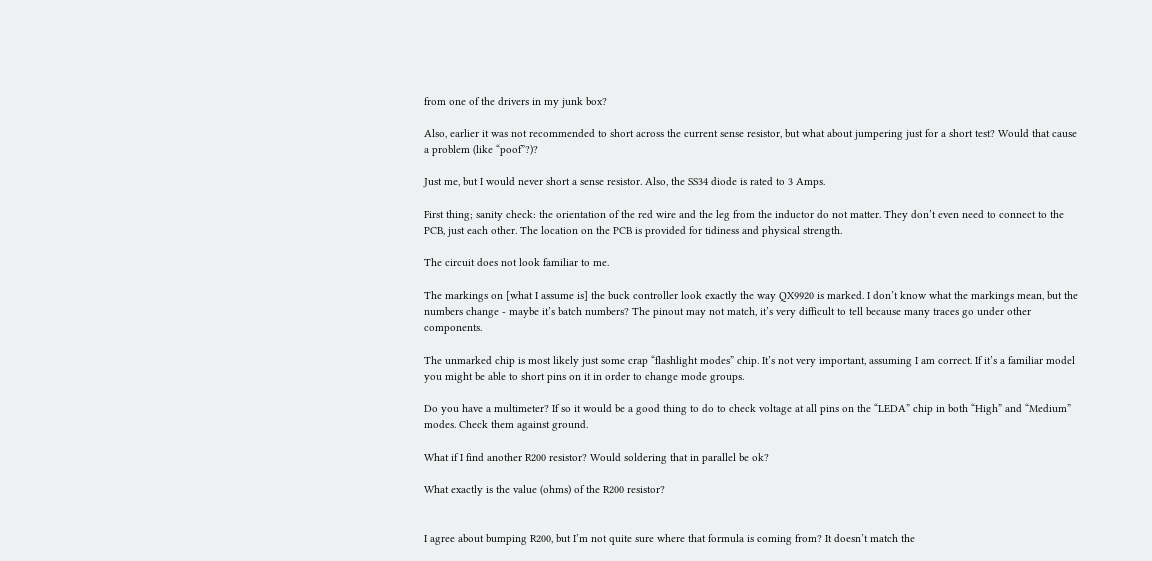from one of the drivers in my junk box?

Also, earlier it was not recommended to short across the current sense resistor, but what about jumpering just for a short test? Would that cause a problem (like “poof”?)?

Just me, but I would never short a sense resistor. Also, the SS34 diode is rated to 3 Amps.

First thing; sanity check: the orientation of the red wire and the leg from the inductor do not matter. They don’t even need to connect to the PCB, just each other. The location on the PCB is provided for tidiness and physical strength.

The circuit does not look familiar to me.

The markings on [what I assume is] the buck controller look exactly the way QX9920 is marked. I don’t know what the markings mean, but the numbers change - maybe it’s batch numbers? The pinout may not match, it’s very difficult to tell because many traces go under other components.

The unmarked chip is most likely just some crap “flashlight modes” chip. It’s not very important, assuming I am correct. If it’s a familiar model you might be able to short pins on it in order to change mode groups.

Do you have a multimeter? If so it would be a good thing to do to check voltage at all pins on the “LEDA” chip in both “High” and “Medium” modes. Check them against ground.

What if I find another R200 resistor? Would soldering that in parallel be ok?

What exactly is the value (ohms) of the R200 resistor?


I agree about bumping R200, but I’m not quite sure where that formula is coming from? It doesn’t match the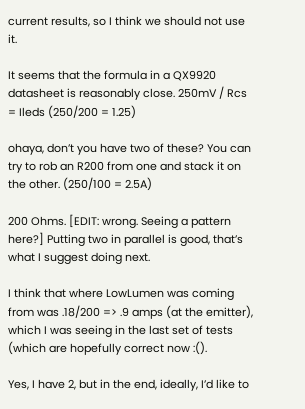current results, so I think we should not use it.

It seems that the formula in a QX9920 datasheet is reasonably close. 250mV / Rcs = Ileds (250/200 = 1.25)

ohaya, don’t you have two of these? You can try to rob an R200 from one and stack it on the other. (250/100 = 2.5A)

200 Ohms. [EDIT: wrong. Seeing a pattern here?] Putting two in parallel is good, that’s what I suggest doing next.

I think that where LowLumen was coming from was .18/200 => .9 amps (at the emitter), which I was seeing in the last set of tests (which are hopefully correct now :().

Yes, I have 2, but in the end, ideally, I’d like to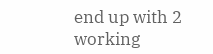end up with 2 working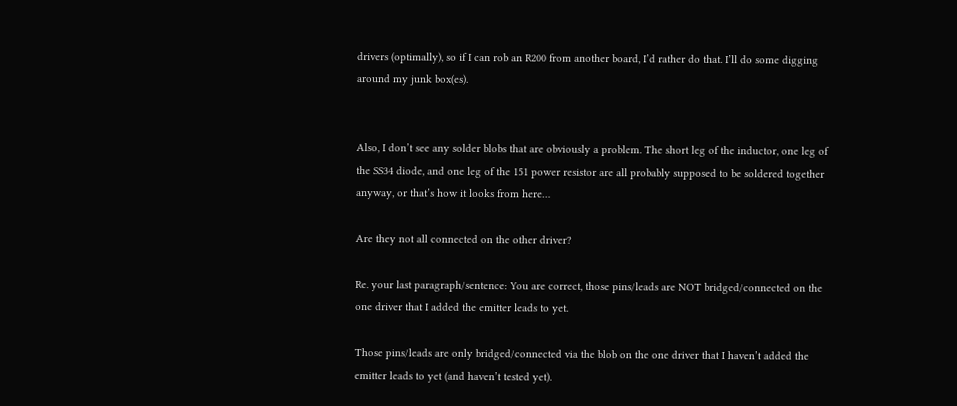drivers (optimally), so if I can rob an R200 from another board, I’d rather do that. I’ll do some digging around my junk box(es).


Also, I don’t see any solder blobs that are obviously a problem. The short leg of the inductor, one leg of the SS34 diode, and one leg of the 151 power resistor are all probably supposed to be soldered together anyway, or that’s how it looks from here…

Are they not all connected on the other driver?

Re. your last paragraph/sentence: You are correct, those pins/leads are NOT bridged/connected on the one driver that I added the emitter leads to yet.

Those pins/leads are only bridged/connected via the blob on the one driver that I haven’t added the emitter leads to yet (and haven’t tested yet).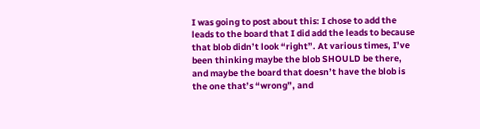I was going to post about this: I chose to add the leads to the board that I did add the leads to because that blob didn’t look “right”. At various times, I’ve been thinking maybe the blob SHOULD be there, and maybe the board that doesn’t have the blob is the one that’s “wrong”, and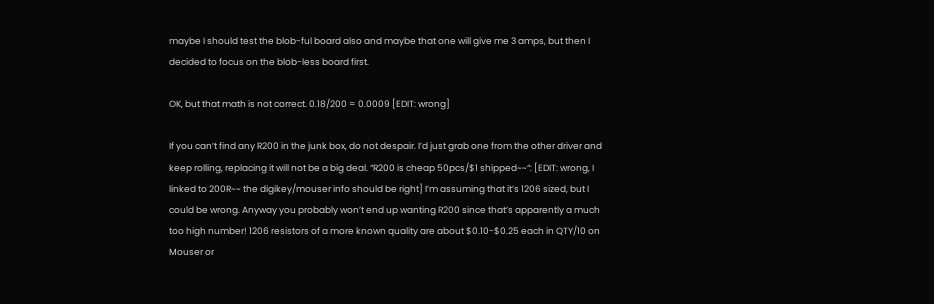maybe I should test the blob-ful board also and maybe that one will give me 3 amps, but then I decided to focus on the blob-less board first.

OK, but that math is not correct. 0.18/200 = 0.0009 [EDIT: wrong]

If you can’t find any R200 in the junk box, do not despair. I’d just grab one from the other driver and keep rolling, replacing it will not be a big deal. “R200 is cheap 50pcs/$1 shipped~~“: [EDIT: wrong, I linked to 200R~~ the digikey/mouser info should be right] I’m assuming that it’s 1206 sized, but I could be wrong. Anyway you probably won’t end up wanting R200 since that’s apparently a much too high number! 1206 resistors of a more known quality are about $0.10-$0.25 each in QTY/10 on Mouser or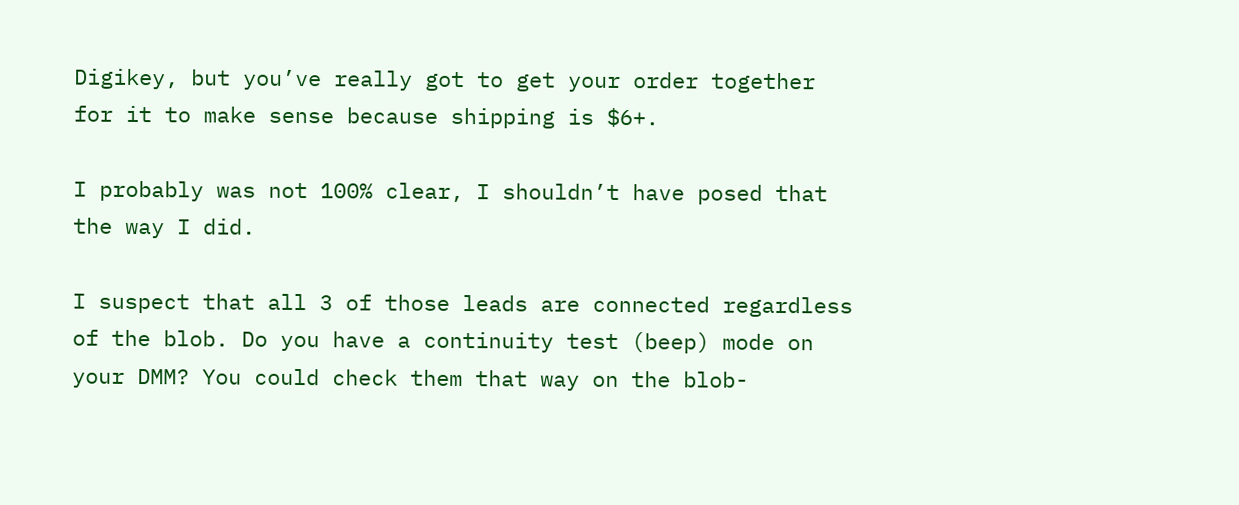Digikey, but you’ve really got to get your order together for it to make sense because shipping is $6+.

I probably was not 100% clear, I shouldn’t have posed that the way I did.

I suspect that all 3 of those leads are connected regardless of the blob. Do you have a continuity test (beep) mode on your DMM? You could check them that way on the blob-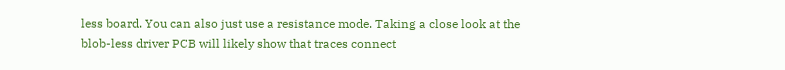less board. You can also just use a resistance mode. Taking a close look at the blob-less driver PCB will likely show that traces connect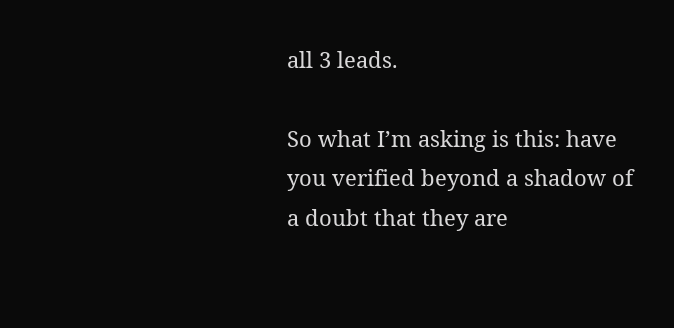all 3 leads.

So what I’m asking is this: have you verified beyond a shadow of a doubt that they are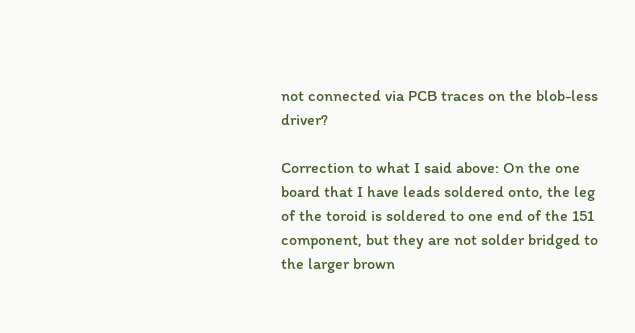not connected via PCB traces on the blob-less driver?

Correction to what I said above: On the one board that I have leads soldered onto, the leg of the toroid is soldered to one end of the 151 component, but they are not solder bridged to the larger brown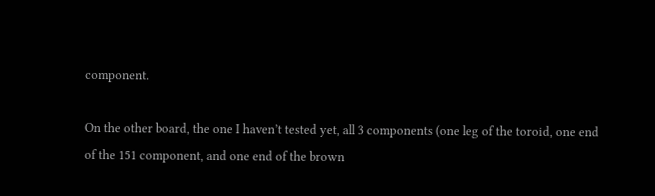component.

On the other board, the one I haven’t tested yet, all 3 components (one leg of the toroid, one end of the 151 component, and one end of the brown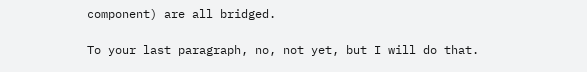component) are all bridged.

To your last paragraph, no, not yet, but I will do that.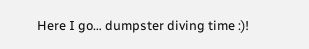Here I go… dumpster diving time :)!